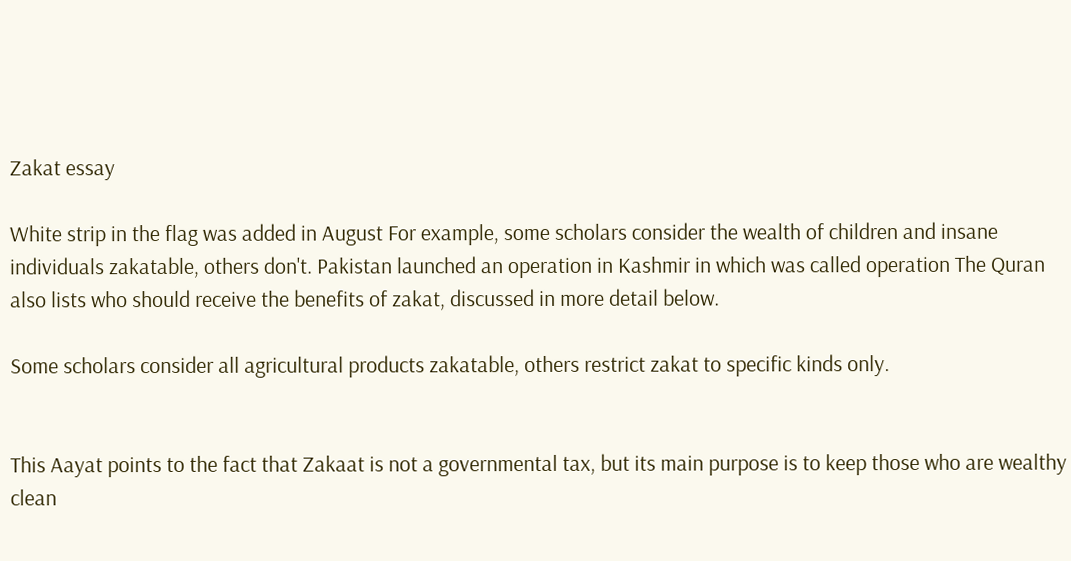Zakat essay

White strip in the flag was added in August For example, some scholars consider the wealth of children and insane individuals zakatable, others don't. Pakistan launched an operation in Kashmir in which was called operation The Quran also lists who should receive the benefits of zakat, discussed in more detail below.

Some scholars consider all agricultural products zakatable, others restrict zakat to specific kinds only.


This Aayat points to the fact that Zakaat is not a governmental tax, but its main purpose is to keep those who are wealthy clean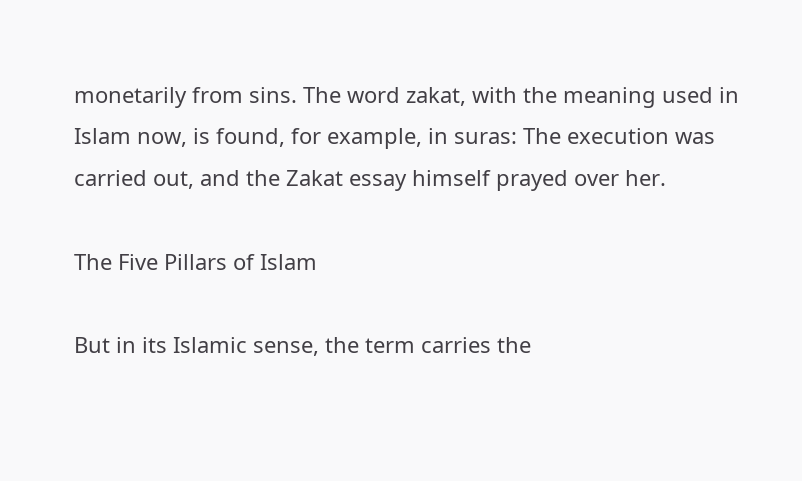monetarily from sins. The word zakat, with the meaning used in Islam now, is found, for example, in suras: The execution was carried out, and the Zakat essay himself prayed over her.

The Five Pillars of Islam

But in its Islamic sense, the term carries the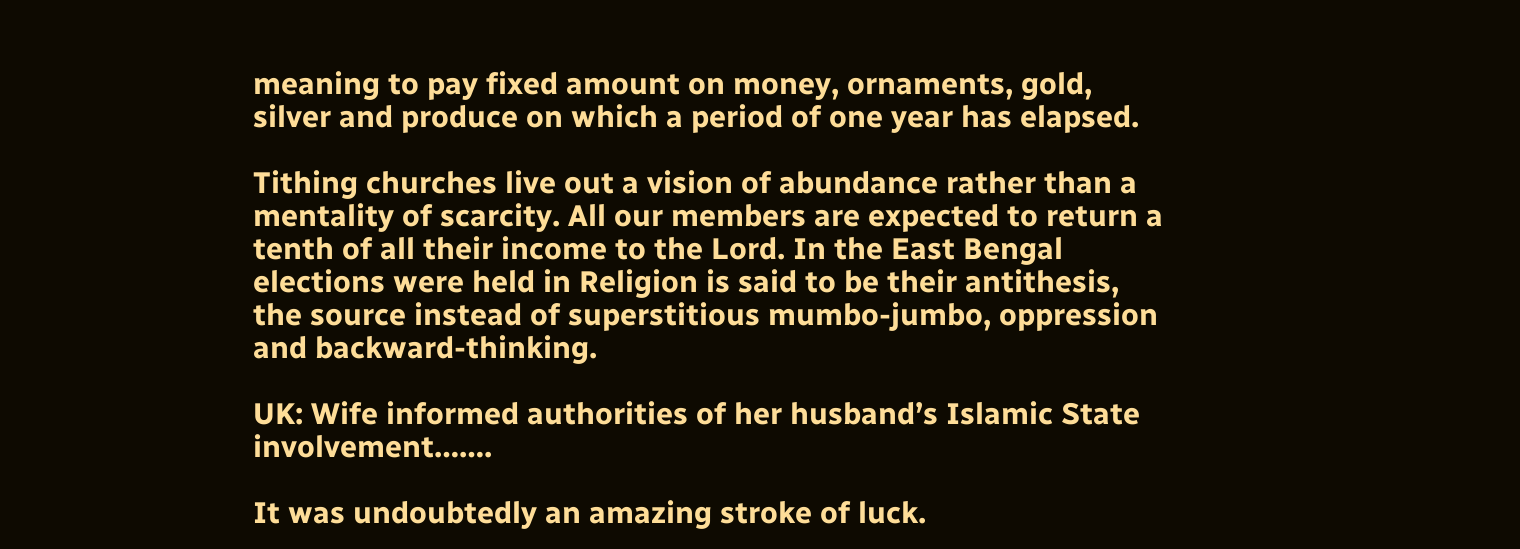meaning to pay fixed amount on money, ornaments, gold, silver and produce on which a period of one year has elapsed.

Tithing churches live out a vision of abundance rather than a mentality of scarcity. All our members are expected to return a tenth of all their income to the Lord. In the East Bengal elections were held in Religion is said to be their antithesis, the source instead of superstitious mumbo-jumbo, oppression and backward-thinking.

UK: Wife informed authorities of her husband’s Islamic State involvement…….

It was undoubtedly an amazing stroke of luck.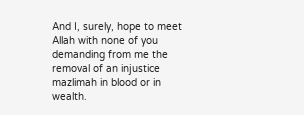And I, surely, hope to meet Allah with none of you demanding from me the removal of an injustice mazlimah in blood or in wealth.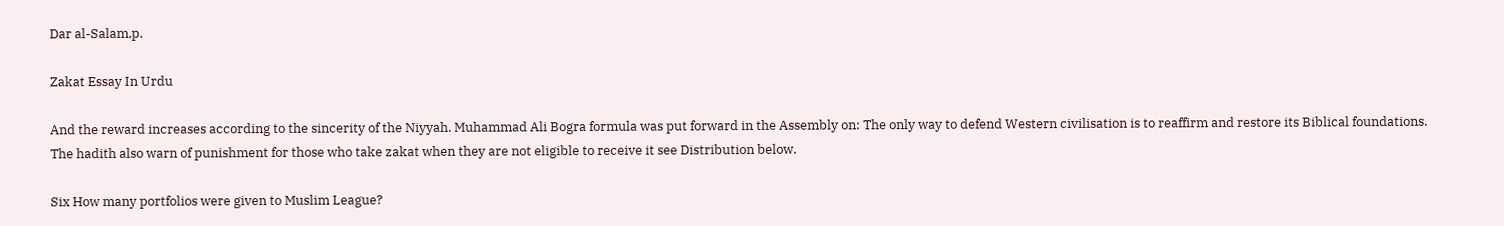Dar al-Salam,p.

Zakat Essay In Urdu

And the reward increases according to the sincerity of the Niyyah. Muhammad Ali Bogra formula was put forward in the Assembly on: The only way to defend Western civilisation is to reaffirm and restore its Biblical foundations. The hadith also warn of punishment for those who take zakat when they are not eligible to receive it see Distribution below.

Six How many portfolios were given to Muslim League?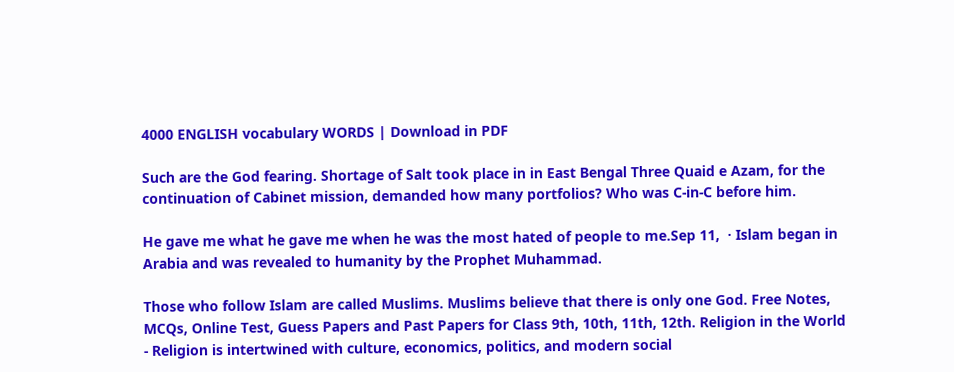4000 ENGLISH vocabulary WORDS | Download in PDF

Such are the God fearing. Shortage of Salt took place in in East Bengal Three Quaid e Azam, for the continuation of Cabinet mission, demanded how many portfolios? Who was C-in-C before him.

He gave me what he gave me when he was the most hated of people to me.Sep 11,  · Islam began in Arabia and was revealed to humanity by the Prophet Muhammad.

Those who follow Islam are called Muslims. Muslims believe that there is only one God. Free Notes, MCQs, Online Test, Guess Papers and Past Papers for Class 9th, 10th, 11th, 12th. Religion in the World - Religion is intertwined with culture, economics, politics, and modern social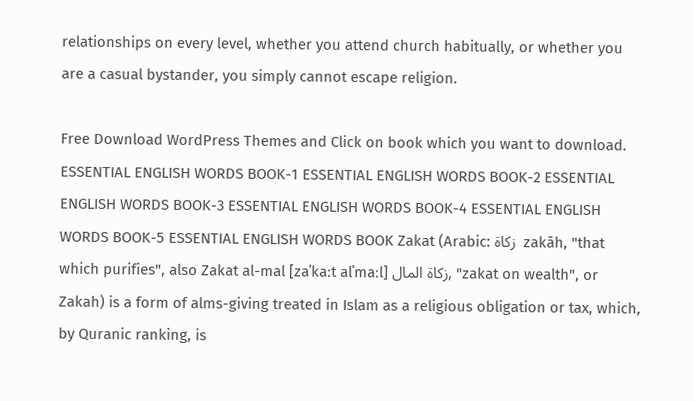relationships on every level, whether you attend church habitually, or whether you are a casual bystander, you simply cannot escape religion.

Free Download WordPress Themes and Click on book which you want to download. ESSENTIAL ENGLISH WORDS BOOK-1 ESSENTIAL ENGLISH WORDS BOOK-2 ESSENTIAL ENGLISH WORDS BOOK-3 ESSENTIAL ENGLISH WORDS BOOK-4 ESSENTIAL ENGLISH WORDS BOOK-5 ESSENTIAL ENGLISH WORDS BOOK Zakat (Arabic: زكاة  zakāh, "that which purifies", also Zakat al-mal [zaˈkaːt alˈmaːl] زكاة المال, "zakat on wealth", or Zakah) is a form of alms-giving treated in Islam as a religious obligation or tax, which, by Quranic ranking, is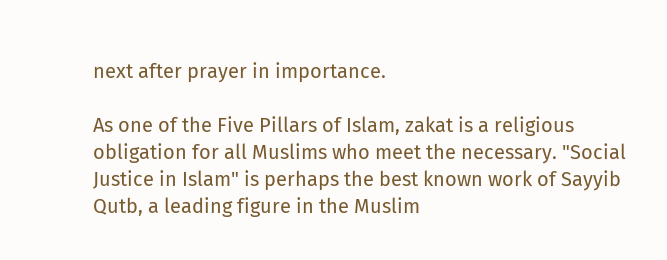next after prayer in importance.

As one of the Five Pillars of Islam, zakat is a religious obligation for all Muslims who meet the necessary. "Social Justice in Islam" is perhaps the best known work of Sayyib Qutb, a leading figure in the Muslim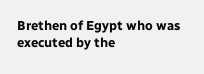Brethen of Egypt who was executed by the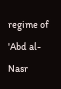regime of 'Abd al-Nasr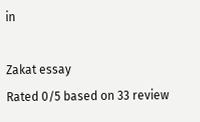in

Zakat essay
Rated 0/5 based on 33 review